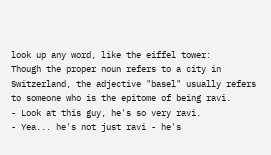look up any word, like the eiffel tower:
Though the proper noun refers to a city in Switzerland, the adjective "basel" usually refers to someone who is the epitome of being ravi.
- Look at this guy, he's so very ravi.
- Yea... he's not just ravi - he's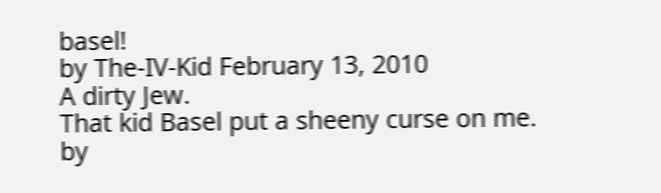basel!
by The-IV-Kid February 13, 2010
A dirty Jew.
That kid Basel put a sheeny curse on me.
by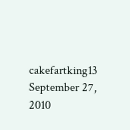cakefartking13 September 27, 2010